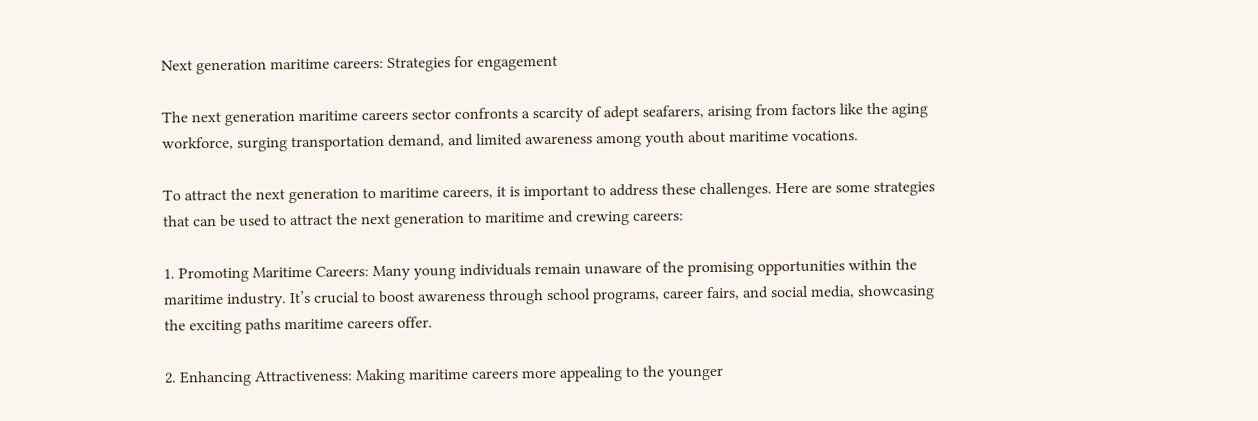Next generation maritime careers: Strategies for engagement

The next generation maritime careers sector confronts a scarcity of adept seafarers, arising from factors like the aging workforce, surging transportation demand, and limited awareness among youth about maritime vocations.

To attract the next generation to maritime careers, it is important to address these challenges. Here are some strategies that can be used to attract the next generation to maritime and crewing careers:

1. Promoting Maritime Careers: Many young individuals remain unaware of the promising opportunities within the maritime industry. It’s crucial to boost awareness through school programs, career fairs, and social media, showcasing the exciting paths maritime careers offer.

2. Enhancing Attractiveness: Making maritime careers more appealing to the younger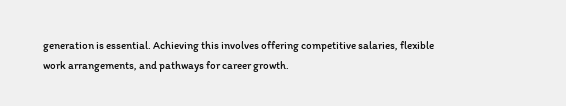generation is essential. Achieving this involves offering competitive salaries, flexible work arrangements, and pathways for career growth.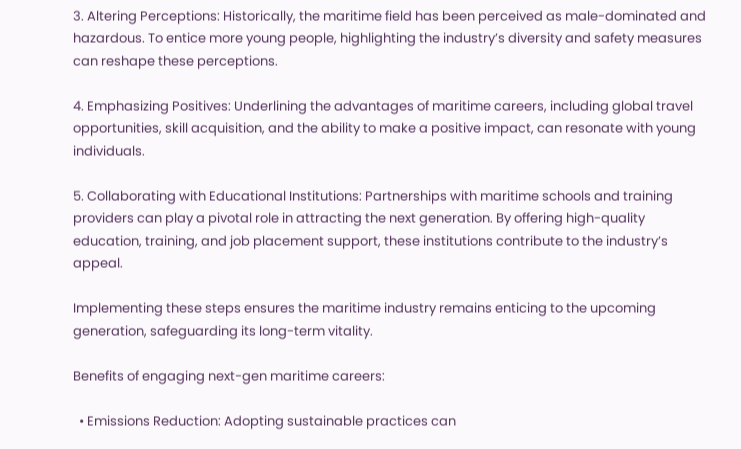3. Altering Perceptions: Historically, the maritime field has been perceived as male-dominated and hazardous. To entice more young people, highlighting the industry’s diversity and safety measures can reshape these perceptions.

4. Emphasizing Positives: Underlining the advantages of maritime careers, including global travel opportunities, skill acquisition, and the ability to make a positive impact, can resonate with young individuals.

5. Collaborating with Educational Institutions: Partnerships with maritime schools and training providers can play a pivotal role in attracting the next generation. By offering high-quality education, training, and job placement support, these institutions contribute to the industry’s appeal.

Implementing these steps ensures the maritime industry remains enticing to the upcoming generation, safeguarding its long-term vitality.

Benefits of engaging next-gen maritime careers:

  • Emissions Reduction: Adopting sustainable practices can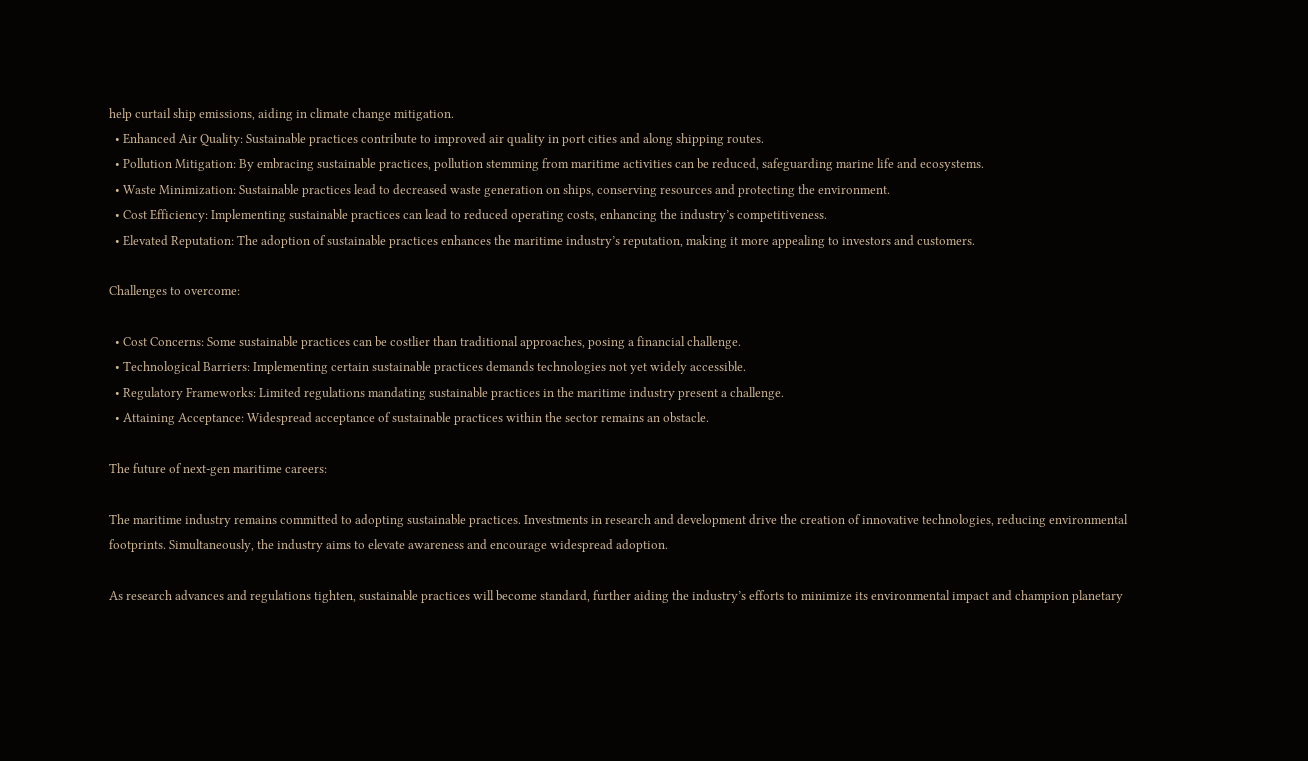help curtail ship emissions, aiding in climate change mitigation.
  • Enhanced Air Quality: Sustainable practices contribute to improved air quality in port cities and along shipping routes.
  • Pollution Mitigation: By embracing sustainable practices, pollution stemming from maritime activities can be reduced, safeguarding marine life and ecosystems.
  • Waste Minimization: Sustainable practices lead to decreased waste generation on ships, conserving resources and protecting the environment.
  • Cost Efficiency: Implementing sustainable practices can lead to reduced operating costs, enhancing the industry’s competitiveness.
  • Elevated Reputation: The adoption of sustainable practices enhances the maritime industry’s reputation, making it more appealing to investors and customers.

Challenges to overcome:

  • Cost Concerns: Some sustainable practices can be costlier than traditional approaches, posing a financial challenge.
  • Technological Barriers: Implementing certain sustainable practices demands technologies not yet widely accessible.
  • Regulatory Frameworks: Limited regulations mandating sustainable practices in the maritime industry present a challenge.
  • Attaining Acceptance: Widespread acceptance of sustainable practices within the sector remains an obstacle.

The future of next-gen maritime careers:

The maritime industry remains committed to adopting sustainable practices. Investments in research and development drive the creation of innovative technologies, reducing environmental footprints. Simultaneously, the industry aims to elevate awareness and encourage widespread adoption.

As research advances and regulations tighten, sustainable practices will become standard, further aiding the industry’s efforts to minimize its environmental impact and champion planetary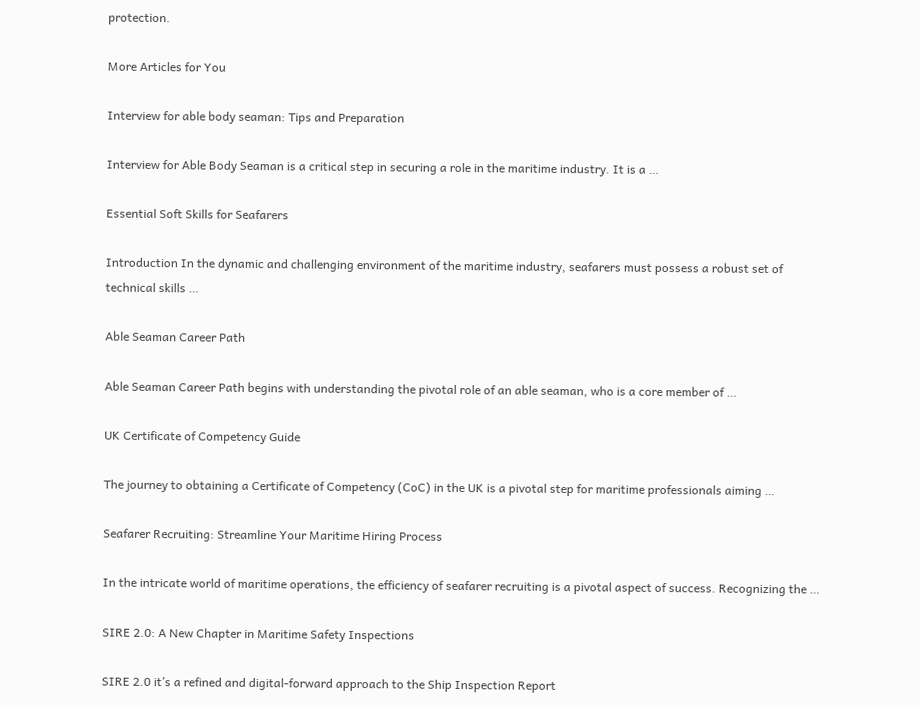protection.

More Articles for You

Interview for able body seaman: Tips and Preparation

Interview for Able Body Seaman is a critical step in securing a role in the maritime industry. It is a …

Essential Soft Skills for Seafarers

Introduction In the dynamic and challenging environment of the maritime industry, seafarers must possess a robust set of technical skills …

Able Seaman Career Path

Able Seaman Career Path begins with understanding the pivotal role of an able seaman, who is a core member of …

UK Certificate of Competency Guide

The journey to obtaining a Certificate of Competency (CoC) in the UK is a pivotal step for maritime professionals aiming …

Seafarer Recruiting: Streamline Your Maritime Hiring Process

In the intricate world of maritime operations, the efficiency of seafarer recruiting is a pivotal aspect of success. Recognizing the …

SIRE 2.0: A New Chapter in Maritime Safety Inspections

SIRE 2.0 it’s a refined and digital-forward approach to the Ship Inspection Report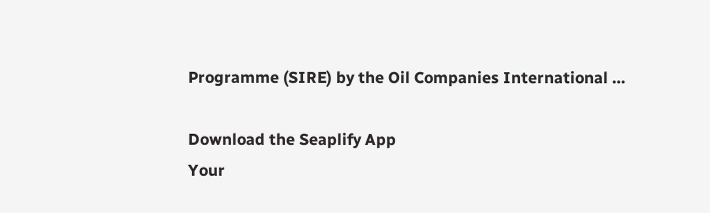Programme (SIRE) by the Oil Companies International …

Download the Seaplify App
Your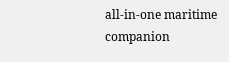all-in-one maritime companion